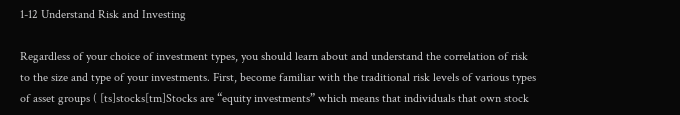1-12 Understand Risk and Investing

Regardless of your choice of investment types, you should learn about and understand the correlation of risk to the size and type of your investments. First, become familiar with the traditional risk levels of various types of asset groups ( [ts]stocks[tm]Stocks are “equity investments” which means that individuals that own stock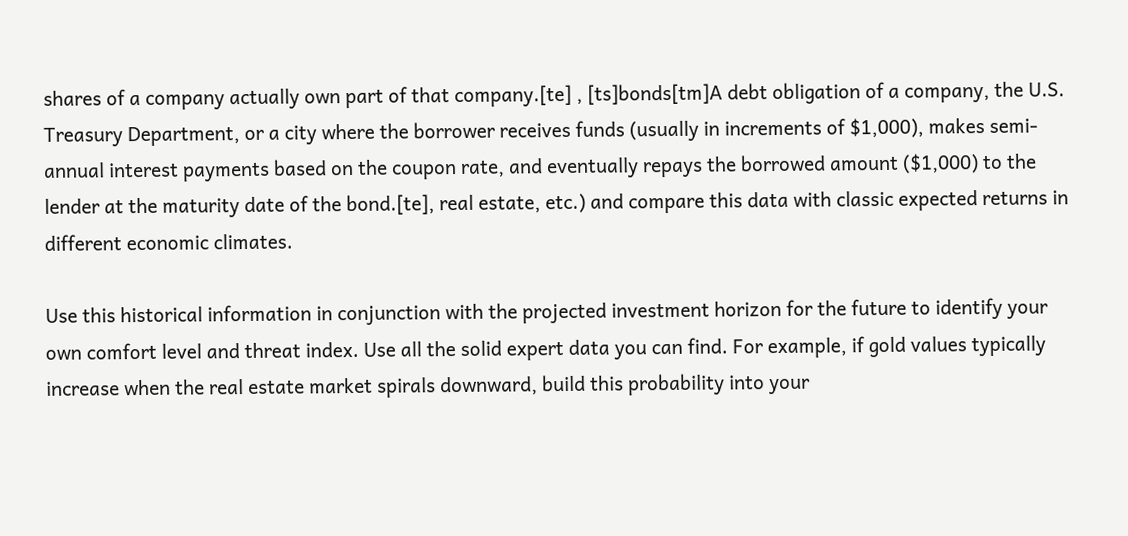shares of a company actually own part of that company.[te] , [ts]bonds[tm]A debt obligation of a company, the U.S. Treasury Department, or a city where the borrower receives funds (usually in increments of $1,000), makes semi-annual interest payments based on the coupon rate, and eventually repays the borrowed amount ($1,000) to the lender at the maturity date of the bond.[te], real estate, etc.) and compare this data with classic expected returns in different economic climates.

Use this historical information in conjunction with the projected investment horizon for the future to identify your own comfort level and threat index. Use all the solid expert data you can find. For example, if gold values typically increase when the real estate market spirals downward, build this probability into your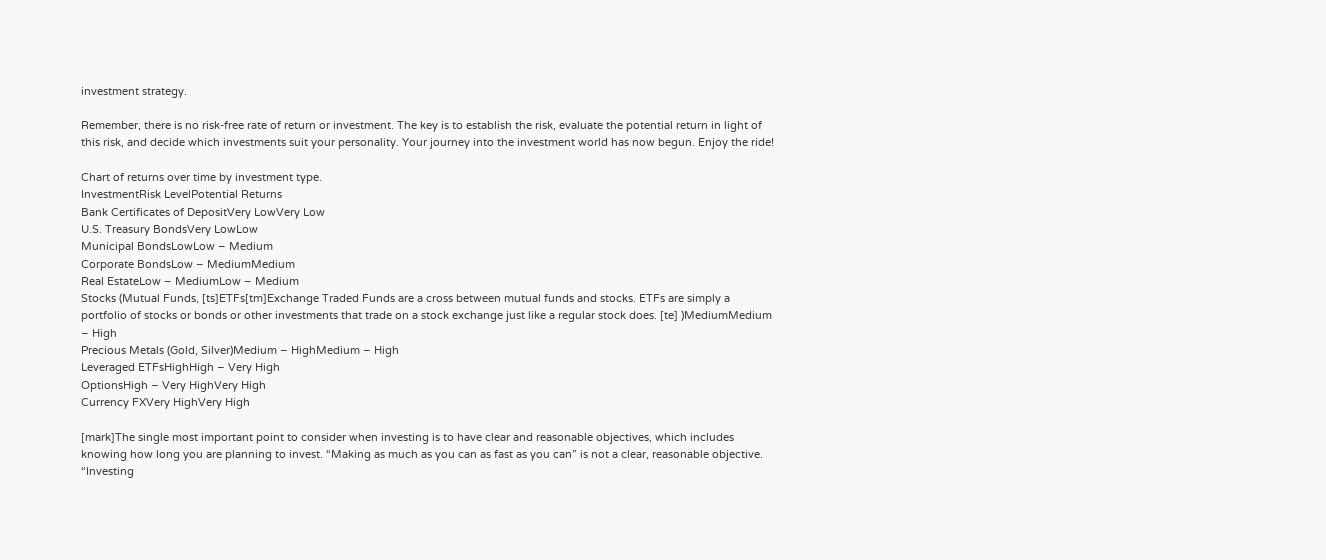investment strategy.

Remember, there is no risk-free rate of return or investment. The key is to establish the risk, evaluate the potential return in light of this risk, and decide which investments suit your personality. Your journey into the investment world has now begun. Enjoy the ride!

Chart of returns over time by investment type.
InvestmentRisk LevelPotential Returns
Bank Certificates of DepositVery LowVery Low
U.S. Treasury BondsVery LowLow
Municipal BondsLowLow – Medium
Corporate BondsLow – MediumMedium
Real EstateLow – MediumLow – Medium
Stocks (Mutual Funds, [ts]ETFs[tm]Exchange Traded Funds are a cross between mutual funds and stocks. ETFs are simply a portfolio of stocks or bonds or other investments that trade on a stock exchange just like a regular stock does. [te] )MediumMedium – High
Precious Metals (Gold, Silver)Medium – HighMedium – High
Leveraged ETFsHighHigh – Very High
OptionsHigh – Very HighVery High
Currency FXVery HighVery High

[mark]The single most important point to consider when investing is to have clear and reasonable objectives, which includes knowing how long you are planning to invest. “Making as much as you can as fast as you can” is not a clear, reasonable objective. “Investing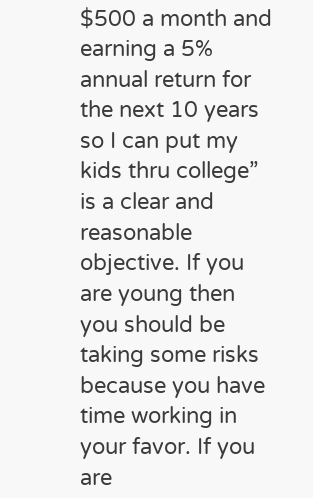$500 a month and earning a 5% annual return for the next 10 years so I can put my kids thru college” is a clear and reasonable objective. If you are young then you should be taking some risks because you have time working in your favor. If you are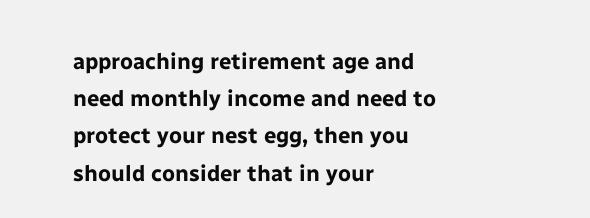approaching retirement age and need monthly income and need to protect your nest egg, then you should consider that in your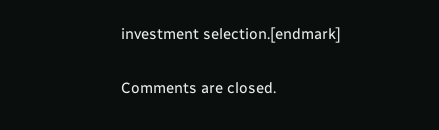investment selection.[endmark]

Comments are closed.